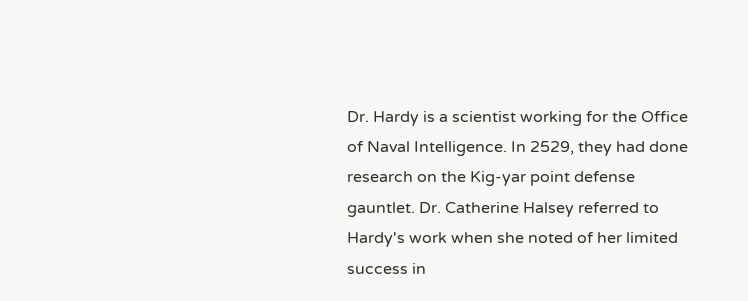Dr. Hardy is a scientist working for the Office of Naval Intelligence. In 2529, they had done research on the Kig-yar point defense gauntlet. Dr. Catherine Halsey referred to Hardy's work when she noted of her limited success in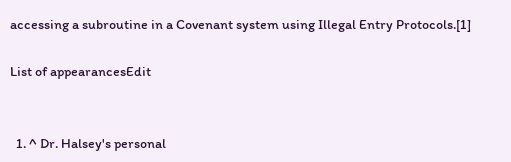accessing a subroutine in a Covenant system using Illegal Entry Protocols.[1]

List of appearancesEdit


  1. ^ Dr. Halsey's personal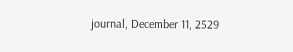journal, December 11, 2529